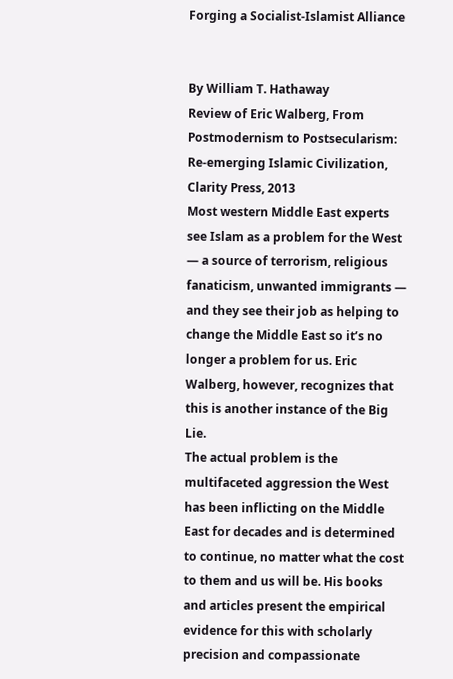Forging a Socialist-Islamist Alliance


By William T. Hathaway
Review of Eric Walberg, From Postmodernism to Postsecularism: Re-emerging Islamic Civilization, Clarity Press, 2013
Most western Middle East experts see Islam as a problem for the West — a source of terrorism, religious fanaticism, unwanted immigrants — and they see their job as helping to change the Middle East so it’s no longer a problem for us. Eric Walberg, however, recognizes that this is another instance of the Big Lie.
The actual problem is the multifaceted aggression the West has been inflicting on the Middle East for decades and is determined to continue, no matter what the cost to them and us will be. His books and articles present the empirical evidence for this with scholarly precision and compassionate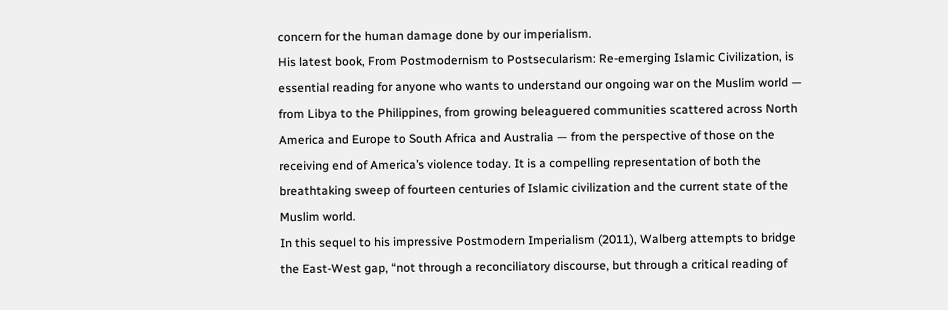concern for the human damage done by our imperialism.
His latest book, From Postmodernism to Postsecularism: Re-emerging Islamic Civilization, is essential reading for anyone who wants to understand our ongoing war on the Muslim world — from Libya to the Philippines, from growing beleaguered communities scattered across North America and Europe to South Africa and Australia — from the perspective of those on the receiving end of America’s violence today. It is a compelling representation of both the breathtaking sweep of fourteen centuries of Islamic civilization and the current state of the Muslim world.
In this sequel to his impressive Postmodern Imperialism (2011), Walberg attempts to bridge the East-West gap, “not through a reconciliatory discourse, but through a critical reading of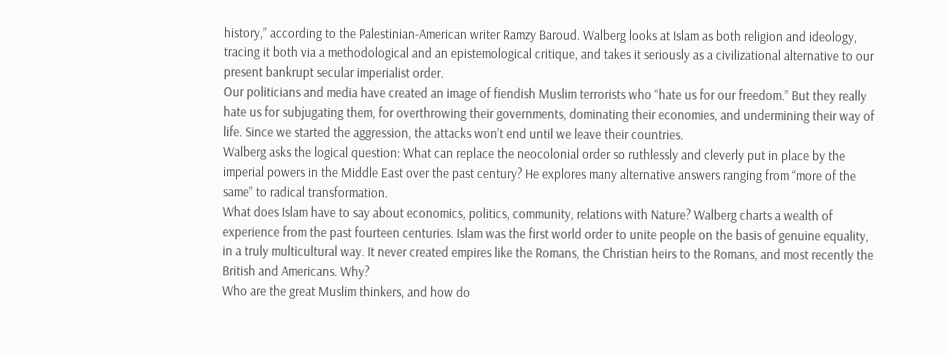history,” according to the Palestinian-American writer Ramzy Baroud. Walberg looks at Islam as both religion and ideology, tracing it both via a methodological and an epistemological critique, and takes it seriously as a civilizational alternative to our present bankrupt secular imperialist order.
Our politicians and media have created an image of fiendish Muslim terrorists who “hate us for our freedom.” But they really hate us for subjugating them, for overthrowing their governments, dominating their economies, and undermining their way of life. Since we started the aggression, the attacks won’t end until we leave their countries.
Walberg asks the logical question: What can replace the neocolonial order so ruthlessly and cleverly put in place by the imperial powers in the Middle East over the past century? He explores many alternative answers ranging from “more of the same” to radical transformation.
What does Islam have to say about economics, politics, community, relations with Nature? Walberg charts a wealth of experience from the past fourteen centuries. Islam was the first world order to unite people on the basis of genuine equality, in a truly multicultural way. It never created empires like the Romans, the Christian heirs to the Romans, and most recently the British and Americans. Why?
Who are the great Muslim thinkers, and how do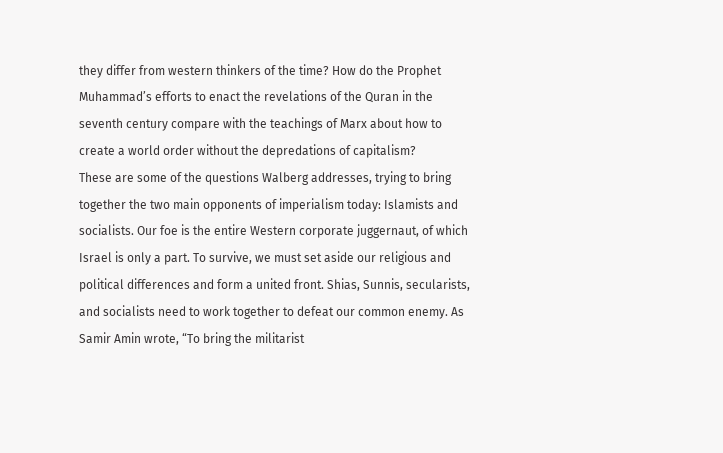they differ from western thinkers of the time? How do the Prophet Muhammad’s efforts to enact the revelations of the Quran in the seventh century compare with the teachings of Marx about how to create a world order without the depredations of capitalism?
These are some of the questions Walberg addresses, trying to bring together the two main opponents of imperialism today: Islamists and socialists. Our foe is the entire Western corporate juggernaut, of which Israel is only a part. To survive, we must set aside our religious and political differences and form a united front. Shias, Sunnis, secularists, and socialists need to work together to defeat our common enemy. As Samir Amin wrote, “To bring the militarist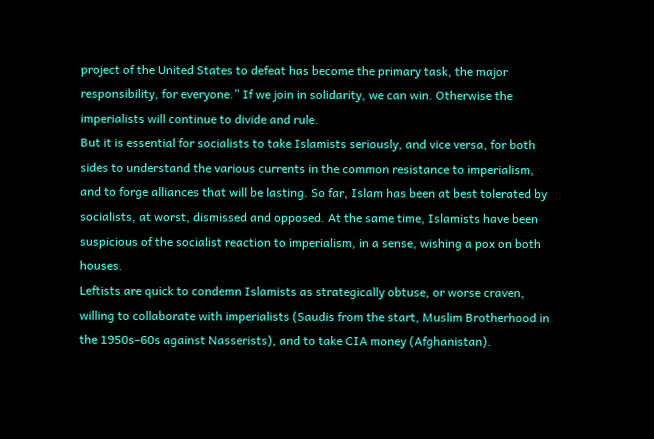project of the United States to defeat has become the primary task, the major responsibility, for everyone.” If we join in solidarity, we can win. Otherwise the imperialists will continue to divide and rule.
But it is essential for socialists to take Islamists seriously, and vice versa, for both sides to understand the various currents in the common resistance to imperialism, and to forge alliances that will be lasting. So far, Islam has been at best tolerated by socialists, at worst, dismissed and opposed. At the same time, Islamists have been suspicious of the socialist reaction to imperialism, in a sense, wishing a pox on both houses.
Leftists are quick to condemn Islamists as strategically obtuse, or worse craven, willing to collaborate with imperialists (Saudis from the start, Muslim Brotherhood in the 1950s–60s against Nasserists), and to take CIA money (Afghanistan).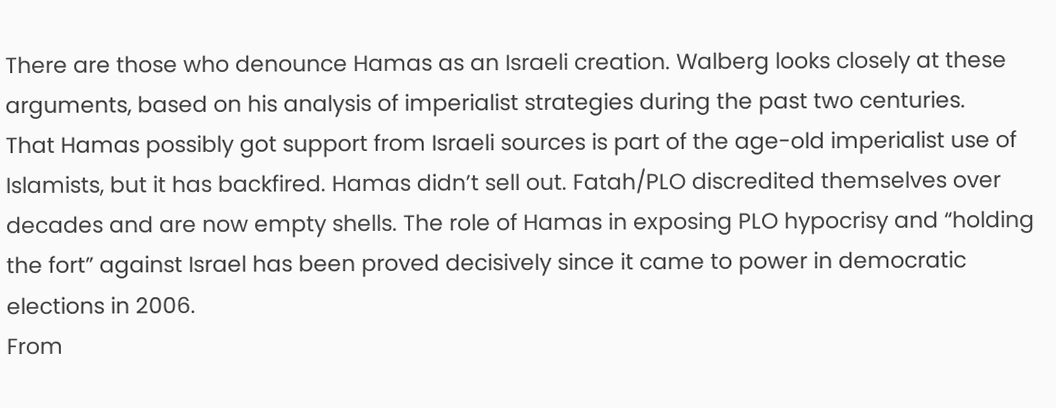There are those who denounce Hamas as an Israeli creation. Walberg looks closely at these arguments, based on his analysis of imperialist strategies during the past two centuries.
That Hamas possibly got support from Israeli sources is part of the age-old imperialist use of Islamists, but it has backfired. Hamas didn’t sell out. Fatah/PLO discredited themselves over decades and are now empty shells. The role of Hamas in exposing PLO hypocrisy and “holding the fort” against Israel has been proved decisively since it came to power in democratic elections in 2006.
From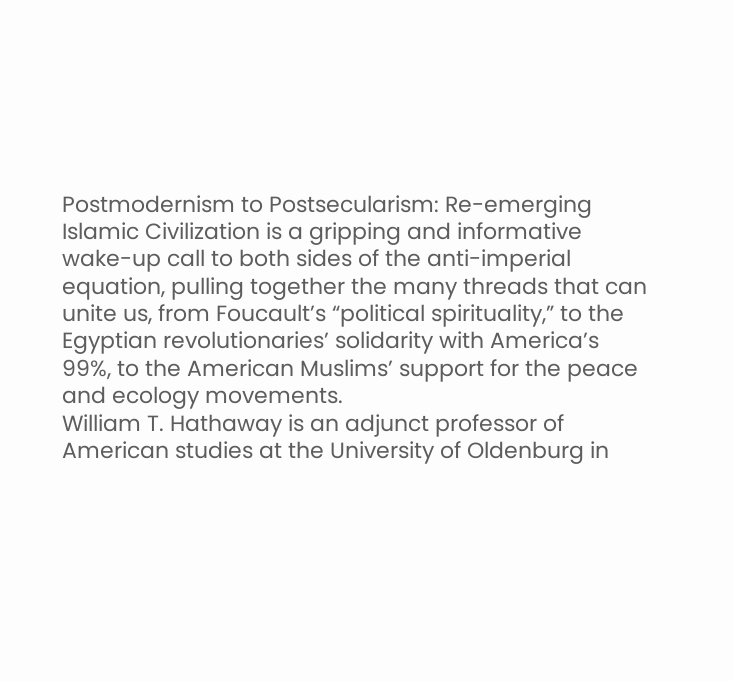Postmodernism to Postsecularism: Re-emerging Islamic Civilization is a gripping and informative wake-up call to both sides of the anti-imperial equation, pulling together the many threads that can unite us, from Foucault’s “political spirituality,” to the Egyptian revolutionaries’ solidarity with America’s 99%, to the American Muslims’ support for the peace and ecology movements.
William T. Hathaway is an adjunct professor of American studies at the University of Oldenburg in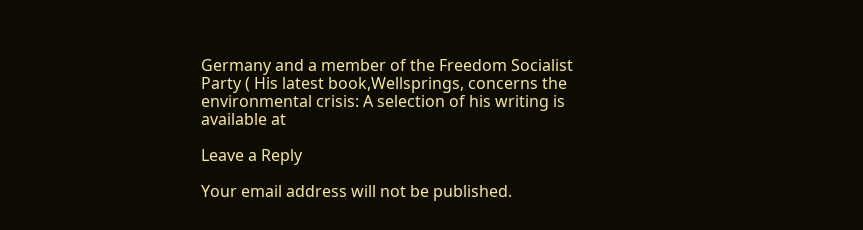Germany and a member of the Freedom Socialist Party ( His latest book,Wellsprings, concerns the environmental crisis: A selection of his writing is available at

Leave a Reply

Your email address will not be published.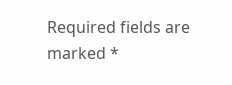Required fields are marked *